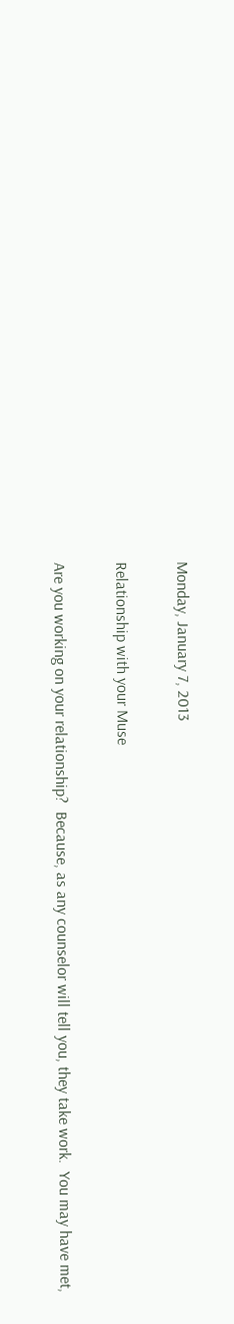Monday, January 7, 2013

Relationship with your Muse

Are you working on your relationship?  Because, as any counselor will tell you, they take work.  You may have met,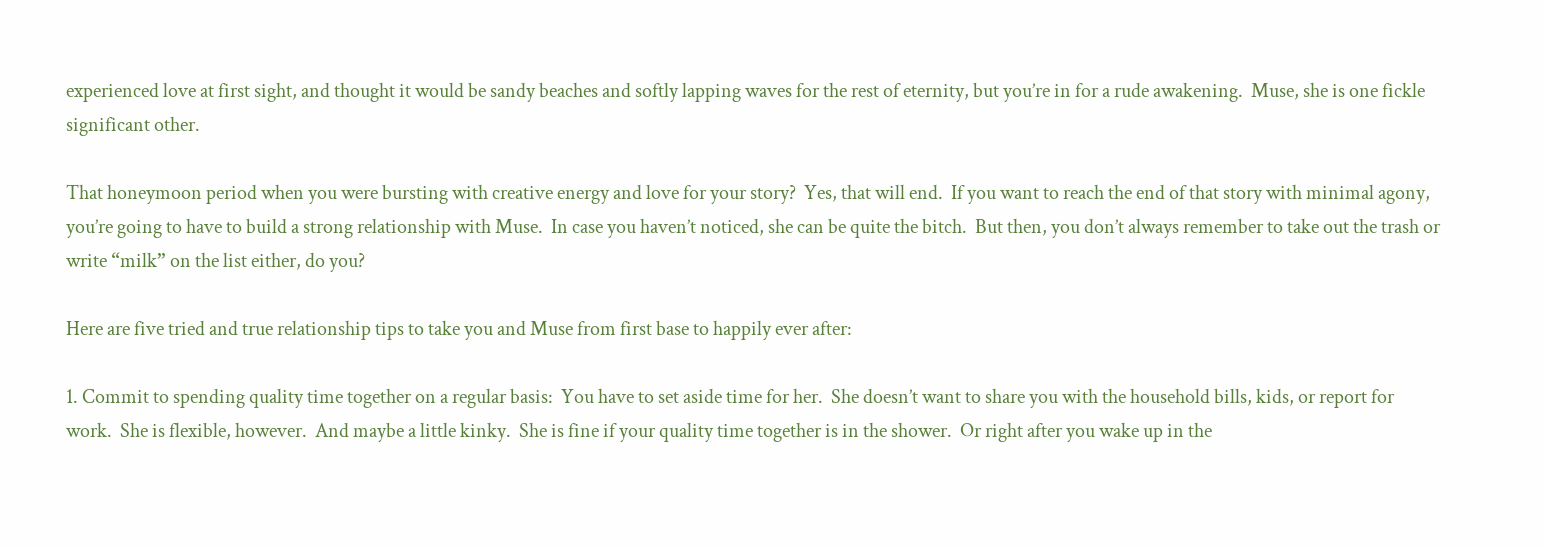experienced love at first sight, and thought it would be sandy beaches and softly lapping waves for the rest of eternity, but you’re in for a rude awakening.  Muse, she is one fickle significant other.

That honeymoon period when you were bursting with creative energy and love for your story?  Yes, that will end.  If you want to reach the end of that story with minimal agony, you’re going to have to build a strong relationship with Muse.  In case you haven’t noticed, she can be quite the bitch.  But then, you don’t always remember to take out the trash or write “milk” on the list either, do you?

Here are five tried and true relationship tips to take you and Muse from first base to happily ever after:

1. Commit to spending quality time together on a regular basis:  You have to set aside time for her.  She doesn’t want to share you with the household bills, kids, or report for work.  She is flexible, however.  And maybe a little kinky.  She is fine if your quality time together is in the shower.  Or right after you wake up in the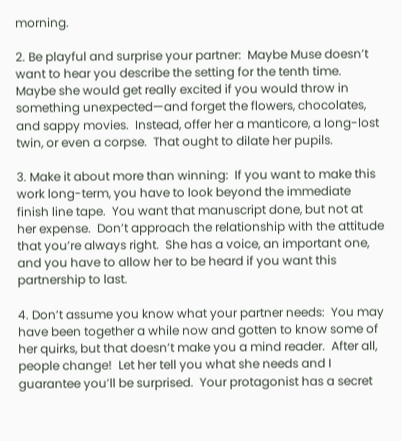morning.

2. Be playful and surprise your partner:  Maybe Muse doesn’t want to hear you describe the setting for the tenth time.  Maybe she would get really excited if you would throw in something unexpected—and forget the flowers, chocolates, and sappy movies.  Instead, offer her a manticore, a long-lost twin, or even a corpse.  That ought to dilate her pupils.

3. Make it about more than winning:  If you want to make this work long-term, you have to look beyond the immediate finish line tape.  You want that manuscript done, but not at her expense.  Don’t approach the relationship with the attitude that you’re always right.  She has a voice, an important one, and you have to allow her to be heard if you want this partnership to last.

4. Don’t assume you know what your partner needs:  You may have been together a while now and gotten to know some of her quirks, but that doesn’t make you a mind reader.  After all, people change!  Let her tell you what she needs and I guarantee you’ll be surprised.  Your protagonist has a secret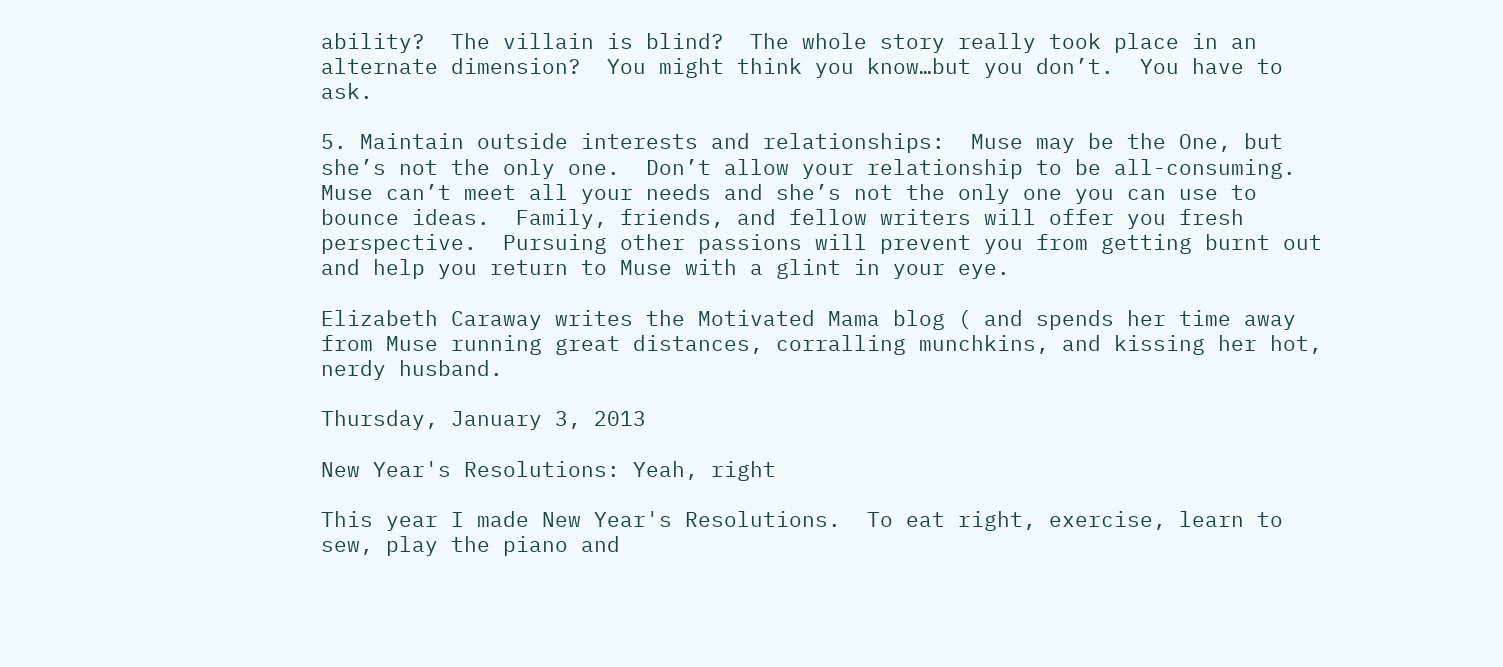ability?  The villain is blind?  The whole story really took place in an alternate dimension?  You might think you know…but you don’t.  You have to ask.

5. Maintain outside interests and relationships:  Muse may be the One, but she’s not the only one.  Don’t allow your relationship to be all-consuming.  Muse can’t meet all your needs and she’s not the only one you can use to bounce ideas.  Family, friends, and fellow writers will offer you fresh perspective.  Pursuing other passions will prevent you from getting burnt out and help you return to Muse with a glint in your eye.

Elizabeth Caraway writes the Motivated Mama blog ( and spends her time away from Muse running great distances, corralling munchkins, and kissing her hot, nerdy husband.

Thursday, January 3, 2013

New Year's Resolutions: Yeah, right

This year I made New Year's Resolutions.  To eat right, exercise, learn to sew, play the piano and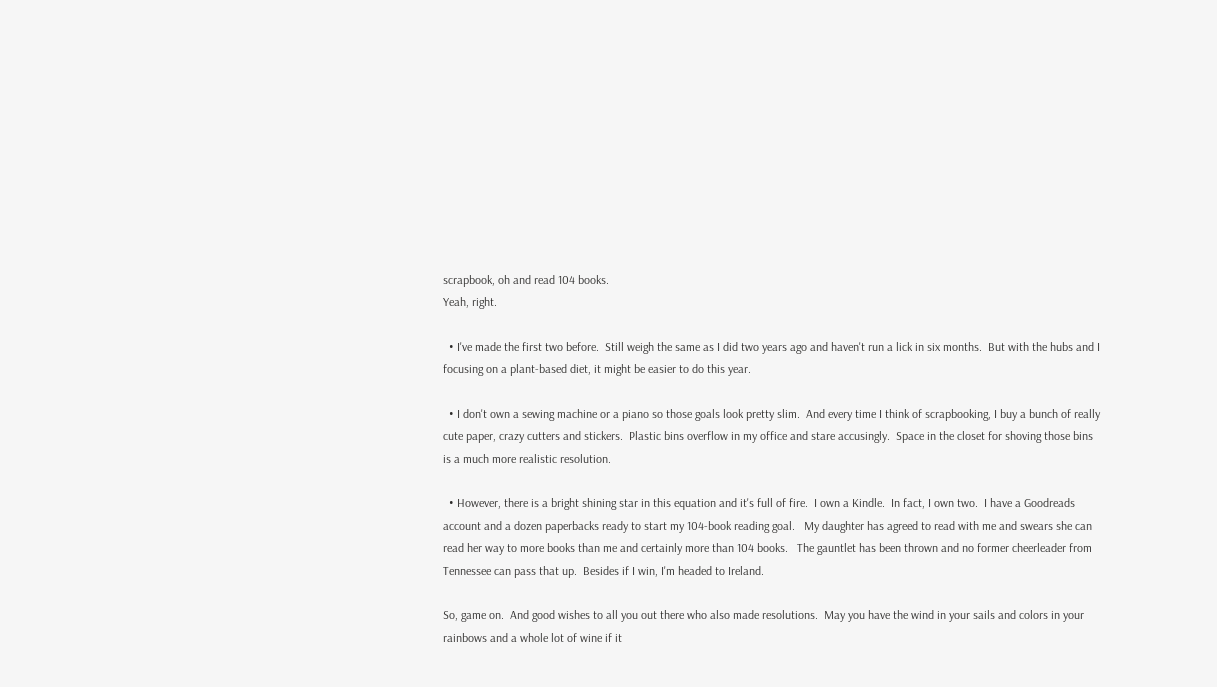scrapbook, oh and read 104 books.
Yeah, right.

  • I've made the first two before.  Still weigh the same as I did two years ago and haven't run a lick in six months.  But with the hubs and I focusing on a plant-based diet, it might be easier to do this year.

  • I don't own a sewing machine or a piano so those goals look pretty slim.  And every time I think of scrapbooking, I buy a bunch of really cute paper, crazy cutters and stickers.  Plastic bins overflow in my office and stare accusingly.  Space in the closet for shoving those bins is a much more realistic resolution.

  • However, there is a bright shining star in this equation and it's full of fire.  I own a Kindle.  In fact, I own two.  I have a Goodreads account and a dozen paperbacks ready to start my 104-book reading goal.   My daughter has agreed to read with me and swears she can read her way to more books than me and certainly more than 104 books.   The gauntlet has been thrown and no former cheerleader from Tennessee can pass that up.  Besides if I win, I'm headed to Ireland.

So, game on.  And good wishes to all you out there who also made resolutions.  May you have the wind in your sails and colors in your rainbows and a whole lot of wine if it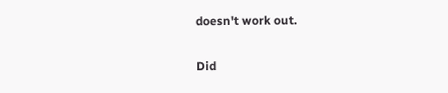doesn't work out.

Did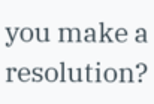you make a resolution?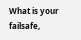What is your failsafe,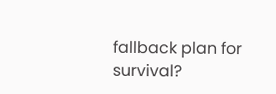fallback plan for survival?